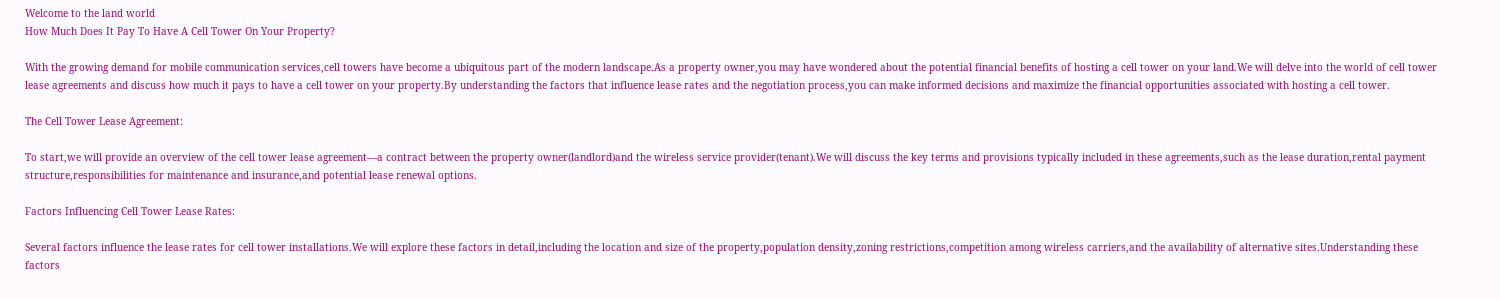Welcome to the land world
How Much Does It Pay To Have A Cell Tower On Your Property?

With the growing demand for mobile communication services,cell towers have become a ubiquitous part of the modern landscape.As a property owner,you may have wondered about the potential financial benefits of hosting a cell tower on your land.We will delve into the world of cell tower lease agreements and discuss how much it pays to have a cell tower on your property.By understanding the factors that influence lease rates and the negotiation process,you can make informed decisions and maximize the financial opportunities associated with hosting a cell tower.

The Cell Tower Lease Agreement:

To start,we will provide an overview of the cell tower lease agreement—a contract between the property owner(landlord)and the wireless service provider(tenant).We will discuss the key terms and provisions typically included in these agreements,such as the lease duration,rental payment structure,responsibilities for maintenance and insurance,and potential lease renewal options.

Factors Influencing Cell Tower Lease Rates:

Several factors influence the lease rates for cell tower installations.We will explore these factors in detail,including the location and size of the property,population density,zoning restrictions,competition among wireless carriers,and the availability of alternative sites.Understanding these factors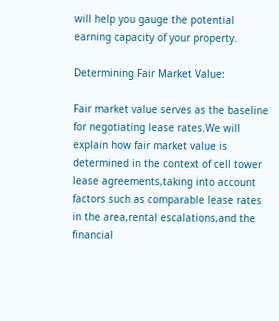will help you gauge the potential earning capacity of your property.

Determining Fair Market Value:

Fair market value serves as the baseline for negotiating lease rates.We will explain how fair market value is determined in the context of cell tower lease agreements,taking into account factors such as comparable lease rates in the area,rental escalations,and the financial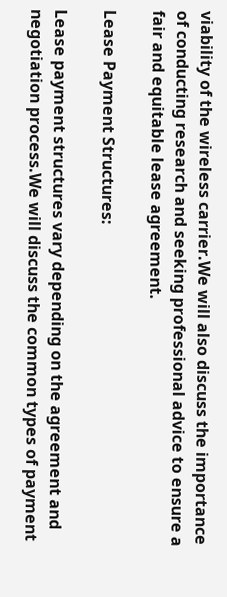viability of the wireless carrier.We will also discuss the importance of conducting research and seeking professional advice to ensure a fair and equitable lease agreement.

Lease Payment Structures:

Lease payment structures vary depending on the agreement and negotiation process.We will discuss the common types of payment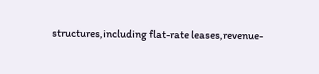structures,including flat-rate leases,revenue-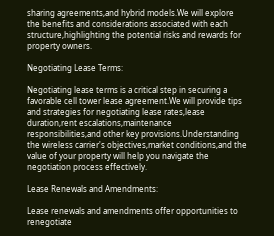sharing agreements,and hybrid models.We will explore the benefits and considerations associated with each structure,highlighting the potential risks and rewards for property owners.

Negotiating Lease Terms:

Negotiating lease terms is a critical step in securing a favorable cell tower lease agreement.We will provide tips and strategies for negotiating lease rates,lease duration,rent escalations,maintenance responsibilities,and other key provisions.Understanding the wireless carrier's objectives,market conditions,and the value of your property will help you navigate the negotiation process effectively.

Lease Renewals and Amendments:

Lease renewals and amendments offer opportunities to renegotiate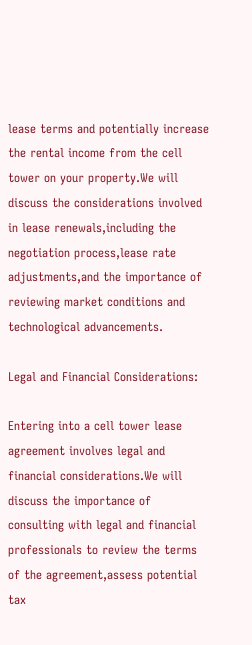lease terms and potentially increase the rental income from the cell tower on your property.We will discuss the considerations involved in lease renewals,including the negotiation process,lease rate adjustments,and the importance of reviewing market conditions and technological advancements.

Legal and Financial Considerations:

Entering into a cell tower lease agreement involves legal and financial considerations.We will discuss the importance of consulting with legal and financial professionals to review the terms of the agreement,assess potential tax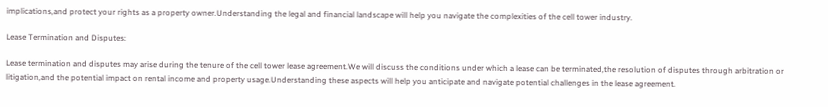implications,and protect your rights as a property owner.Understanding the legal and financial landscape will help you navigate the complexities of the cell tower industry.

Lease Termination and Disputes:

Lease termination and disputes may arise during the tenure of the cell tower lease agreement.We will discuss the conditions under which a lease can be terminated,the resolution of disputes through arbitration or litigation,and the potential impact on rental income and property usage.Understanding these aspects will help you anticipate and navigate potential challenges in the lease agreement.